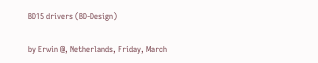BD15 drivers (BD-Design)

by Erwin @, Netherlands, Friday, March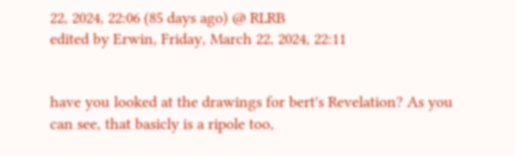22, 2024, 22:06 (85 days ago) @ RLRB
edited by Erwin, Friday, March 22, 2024, 22:11


have you looked at the drawings for bert's Revelation? As you can see, that basicly is a ripole too,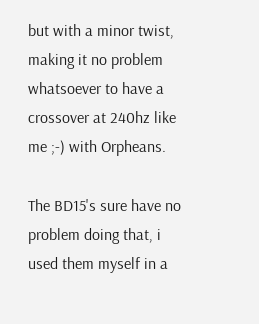but with a minor twist, making it no problem whatsoever to have a crossover at 240hz like me ;-) with Orpheans.

The BD15's sure have no problem doing that, i used them myself in a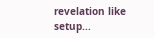revelation like setup...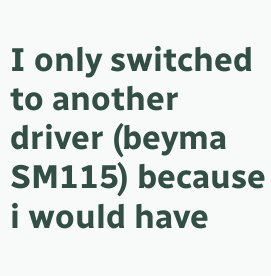I only switched to another driver (beyma SM115) because i would have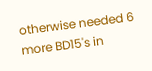otherwise needed 6 more BD15's in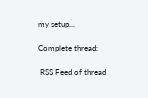my setup...

Complete thread:

 RSS Feed of thread